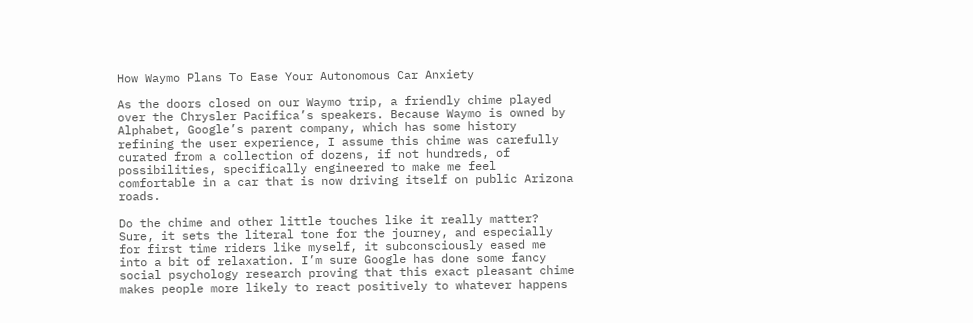How Waymo Plans To Ease Your Autonomous Car Anxiety

As the doors closed on our Waymo trip, a friendly chime played over the Chrysler Pacifica’s speakers. Because Waymo is owned by Alphabet, Google’s parent company, which has some history refining the user experience, I assume this chime was carefully curated from a collection of dozens, if not hundreds, of possibilities, specifically engineered to make me feel comfortable in a car that is now driving itself on public Arizona roads.

Do the chime and other little touches like it really matter? Sure, it sets the literal tone for the journey, and especially for first time riders like myself, it subconsciously eased me into a bit of relaxation. I’m sure Google has done some fancy social psychology research proving that this exact pleasant chime makes people more likely to react positively to whatever happens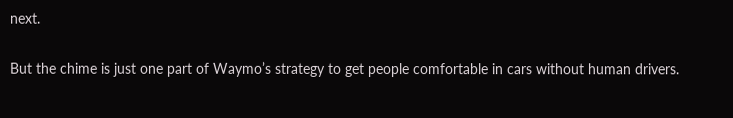next.

But the chime is just one part of Waymo’s strategy to get people comfortable in cars without human drivers.